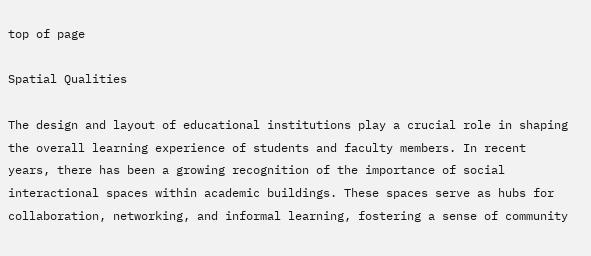top of page

Spatial Qualities

The design and layout of educational institutions play a crucial role in shaping the overall learning experience of students and faculty members. In recent years, there has been a growing recognition of the importance of social interactional spaces within academic buildings. These spaces serve as hubs for collaboration, networking, and informal learning, fostering a sense of community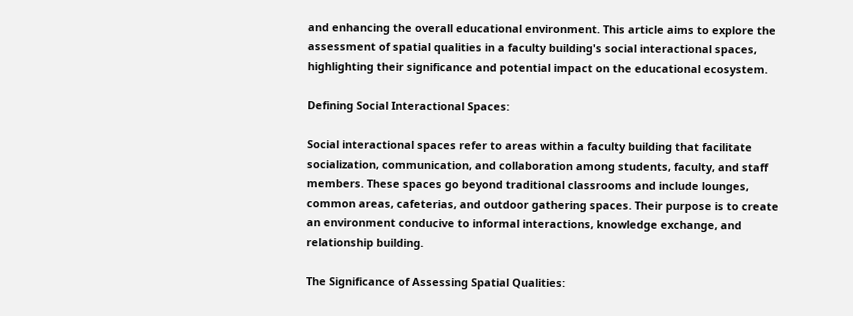and enhancing the overall educational environment. This article aims to explore the assessment of spatial qualities in a faculty building's social interactional spaces, highlighting their significance and potential impact on the educational ecosystem.

Defining Social Interactional Spaces:

Social interactional spaces refer to areas within a faculty building that facilitate socialization, communication, and collaboration among students, faculty, and staff members. These spaces go beyond traditional classrooms and include lounges, common areas, cafeterias, and outdoor gathering spaces. Their purpose is to create an environment conducive to informal interactions, knowledge exchange, and relationship building.

The Significance of Assessing Spatial Qualities: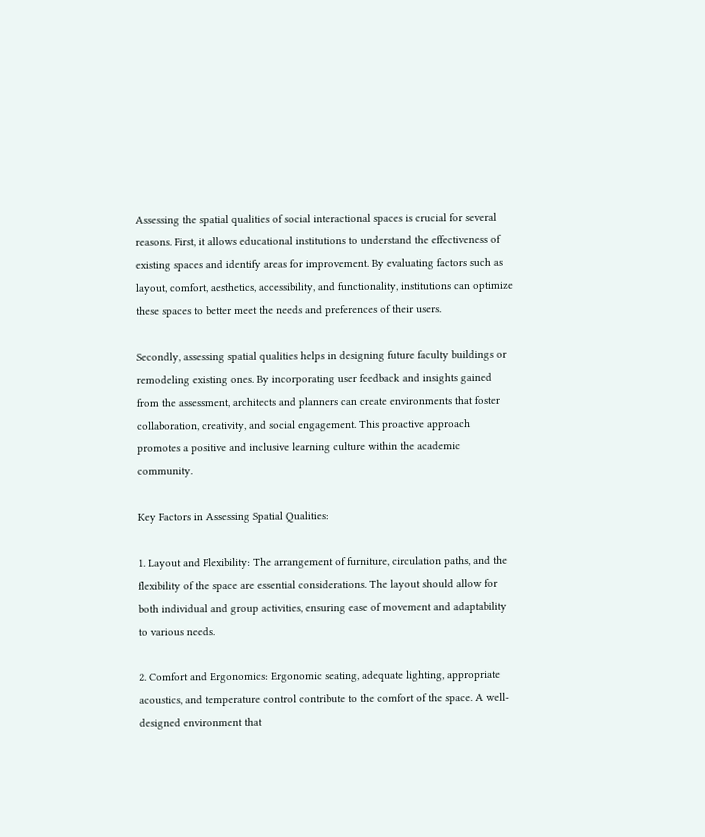Assessing the spatial qualities of social interactional spaces is crucial for several reasons. First, it allows educational institutions to understand the effectiveness of existing spaces and identify areas for improvement. By evaluating factors such as layout, comfort, aesthetics, accessibility, and functionality, institutions can optimize these spaces to better meet the needs and preferences of their users.

Secondly, assessing spatial qualities helps in designing future faculty buildings or remodeling existing ones. By incorporating user feedback and insights gained from the assessment, architects and planners can create environments that foster collaboration, creativity, and social engagement. This proactive approach promotes a positive and inclusive learning culture within the academic community.

Key Factors in Assessing Spatial Qualities:

1. Layout and Flexibility: The arrangement of furniture, circulation paths, and the flexibility of the space are essential considerations. The layout should allow for both individual and group activities, ensuring ease of movement and adaptability to various needs.

2. Comfort and Ergonomics: Ergonomic seating, adequate lighting, appropriate acoustics, and temperature control contribute to the comfort of the space. A well-designed environment that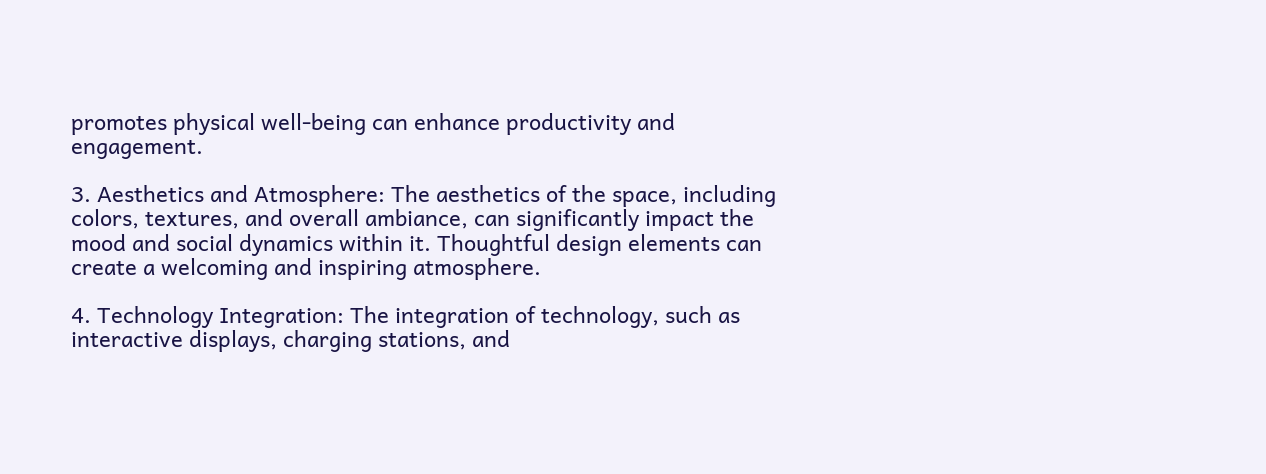promotes physical well-being can enhance productivity and engagement.

3. Aesthetics and Atmosphere: The aesthetics of the space, including colors, textures, and overall ambiance, can significantly impact the mood and social dynamics within it. Thoughtful design elements can create a welcoming and inspiring atmosphere.

4. Technology Integration: The integration of technology, such as interactive displays, charging stations, and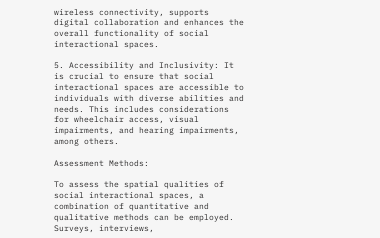wireless connectivity, supports digital collaboration and enhances the overall functionality of social interactional spaces.

5. Accessibility and Inclusivity: It is crucial to ensure that social interactional spaces are accessible to individuals with diverse abilities and needs. This includes considerations for wheelchair access, visual impairments, and hearing impairments, among others.

Assessment Methods:

To assess the spatial qualities of social interactional spaces, a combination of quantitative and qualitative methods can be employed. Surveys, interviews,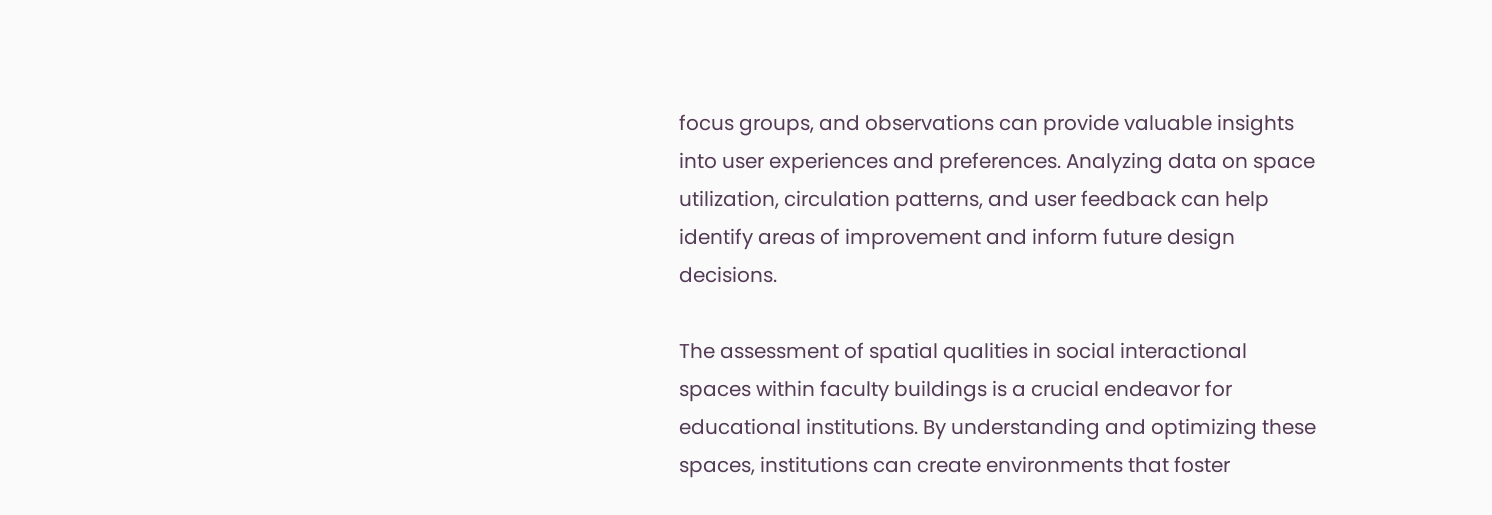focus groups, and observations can provide valuable insights into user experiences and preferences. Analyzing data on space utilization, circulation patterns, and user feedback can help identify areas of improvement and inform future design decisions.

The assessment of spatial qualities in social interactional spaces within faculty buildings is a crucial endeavor for educational institutions. By understanding and optimizing these spaces, institutions can create environments that foster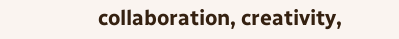collaboration, creativity,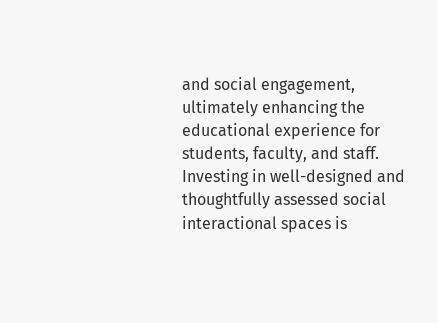and social engagement, ultimately enhancing the educational experience for students, faculty, and staff. Investing in well-designed and thoughtfully assessed social interactional spaces is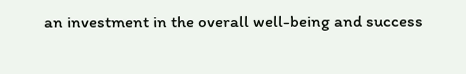an investment in the overall well-being and success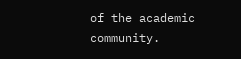of the academic community.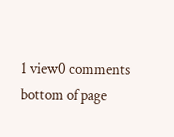1 view0 comments
bottom of page